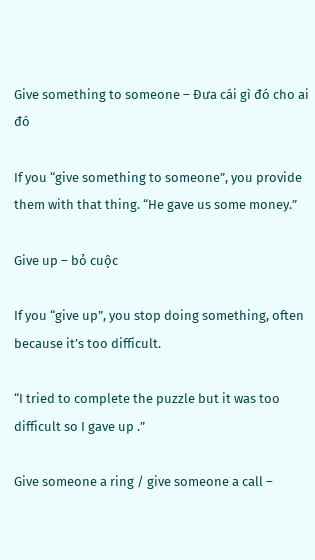Give something to someone – Đưa cái gì đó cho ai đó

If you “give something to someone”, you provide them with that thing. “He gave us some money.”

Give up – bỏ cuộc

If you “give up”, you stop doing something, often because it’s too difficult.

“I tried to complete the puzzle but it was too difficult so I gave up .”

Give someone a ring / give someone a call –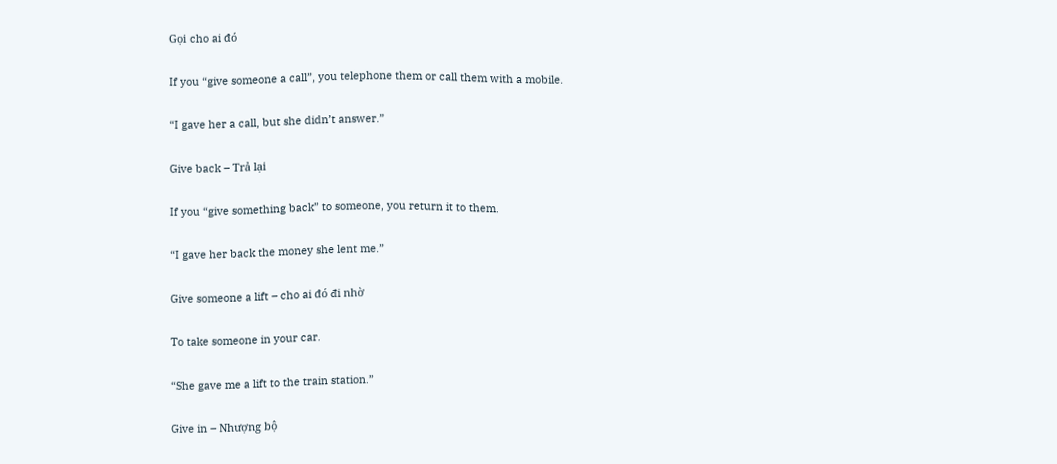Gọi cho ai đó

If you “give someone a call”, you telephone them or call them with a mobile.

“I gave her a call, but she didn’t answer.”

Give back – Trả lại

If you “give something back” to someone, you return it to them.

“I gave her back the money she lent me.”

Give someone a lift – cho ai đó đi nhờ

To take someone in your car.

“She gave me a lift to the train station.”

Give in – Nhượng bộ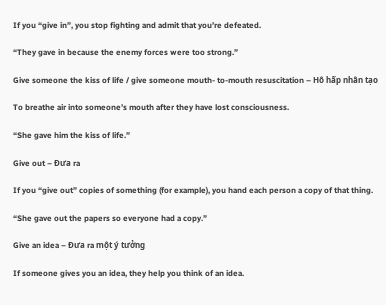If you “give in”, you stop fighting and admit that you’re defeated.

“They gave in because the enemy forces were too strong.”

Give someone the kiss of life / give someone mouth- to-mouth resuscitation – Hô hấp nhân tạo

To breathe air into someone’s mouth after they have lost consciousness.

“She gave him the kiss of life.”

Give out – Đưa ra

If you “give out” copies of something (for example), you hand each person a copy of that thing.

“She gave out the papers so everyone had a copy.”

Give an idea – Đưa ra một ý tưởng

If someone gives you an idea, they help you think of an idea.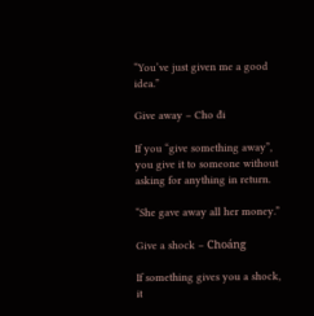“You’ve just given me a good idea.”

Give away – Cho đi

If you “give something away”, you give it to someone without asking for anything in return.

“She gave away all her money.”

Give a shock – Choáng

If something gives you a shock, it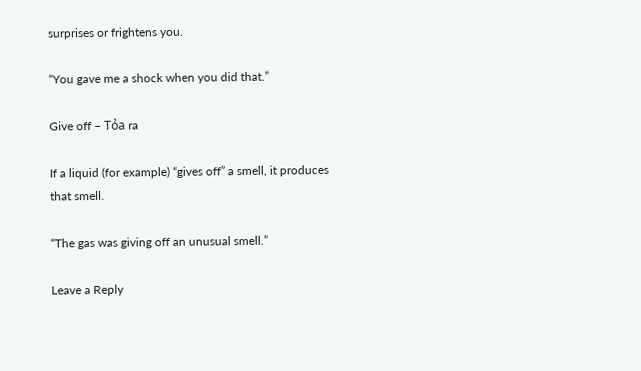surprises or frightens you.

“You gave me a shock when you did that.”

Give off – Tỏa ra

If a liquid (for example) “gives off” a smell, it produces that smell.

“The gas was giving off an unusual smell.”

Leave a Reply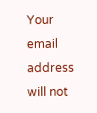Your email address will not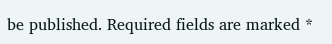be published. Required fields are marked *